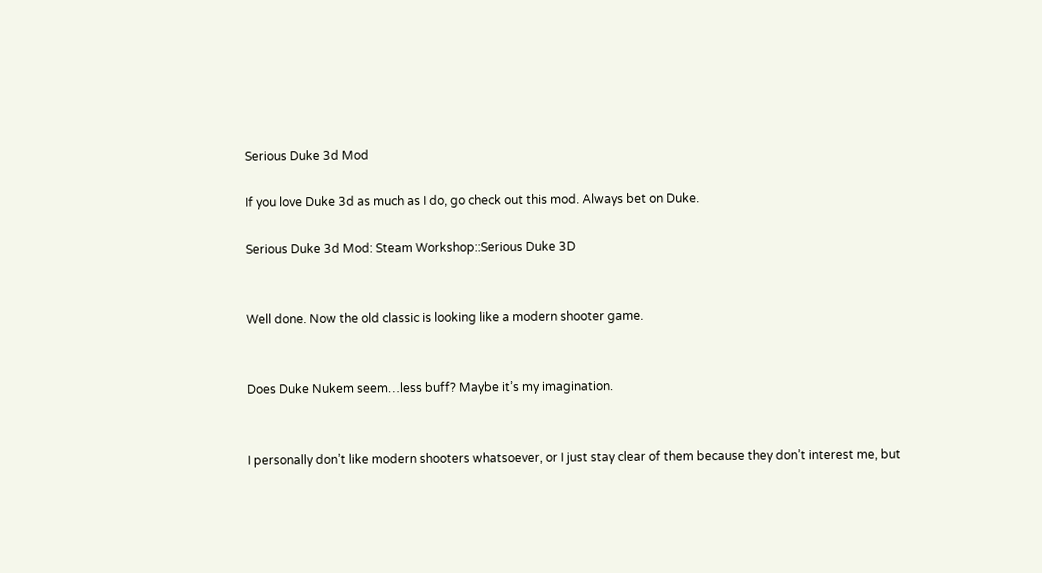Serious Duke 3d Mod

If you love Duke 3d as much as I do, go check out this mod. Always bet on Duke.

Serious Duke 3d Mod: Steam Workshop::Serious Duke 3D


Well done. Now the old classic is looking like a modern shooter game.


Does Duke Nukem seem…less buff? Maybe it’s my imagination.


I personally don’t like modern shooters whatsoever, or I just stay clear of them because they don’t interest me, but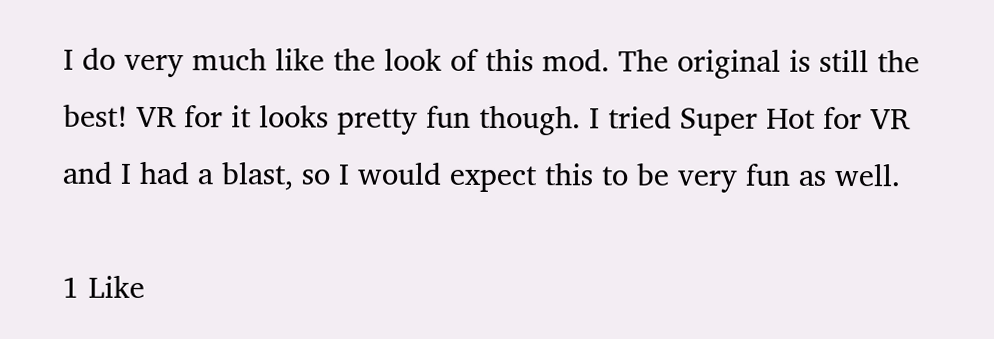I do very much like the look of this mod. The original is still the best! VR for it looks pretty fun though. I tried Super Hot for VR and I had a blast, so I would expect this to be very fun as well.

1 Like